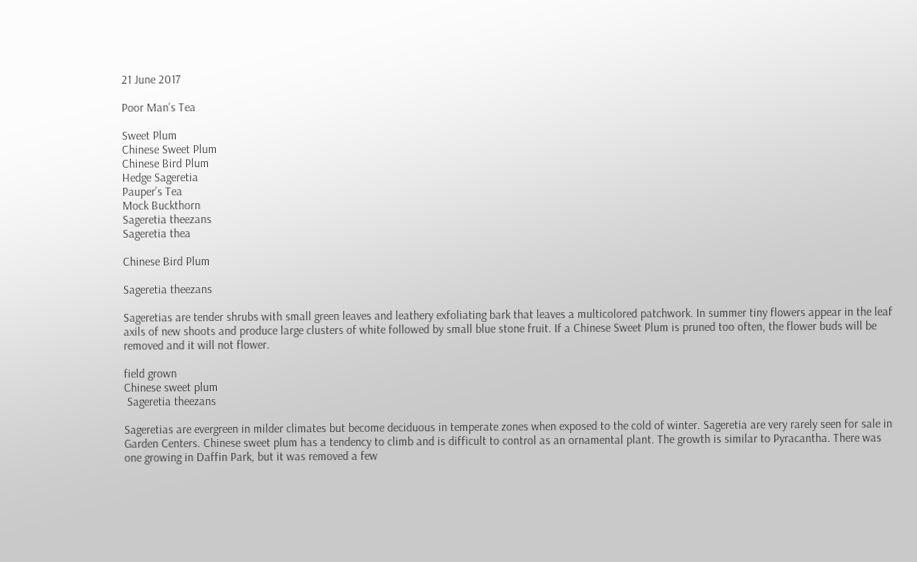21 June 2017

Poor Man’s Tea

Sweet Plum
Chinese Sweet Plum
Chinese Bird Plum
Hedge Sageretia
Pauper’s Tea
Mock Buckthorn
Sageretia theezans
Sageretia thea

Chinese Bird Plum

Sageretia theezans

Sageretias are tender shrubs with small green leaves and leathery exfoliating bark that leaves a multicolored patchwork. In summer tiny flowers appear in the leaf axils of new shoots and produce large clusters of white followed by small blue stone fruit. If a Chinese Sweet Plum is pruned too often, the flower buds will be removed and it will not flower.

field grown
Chinese sweet plum
 Sageretia theezans

Sageretias are evergreen in milder climates but become deciduous in temperate zones when exposed to the cold of winter. Sageretia are very rarely seen for sale in Garden Centers. Chinese sweet plum has a tendency to climb and is difficult to control as an ornamental plant. The growth is similar to Pyracantha. There was one growing in Daffin Park, but it was removed a few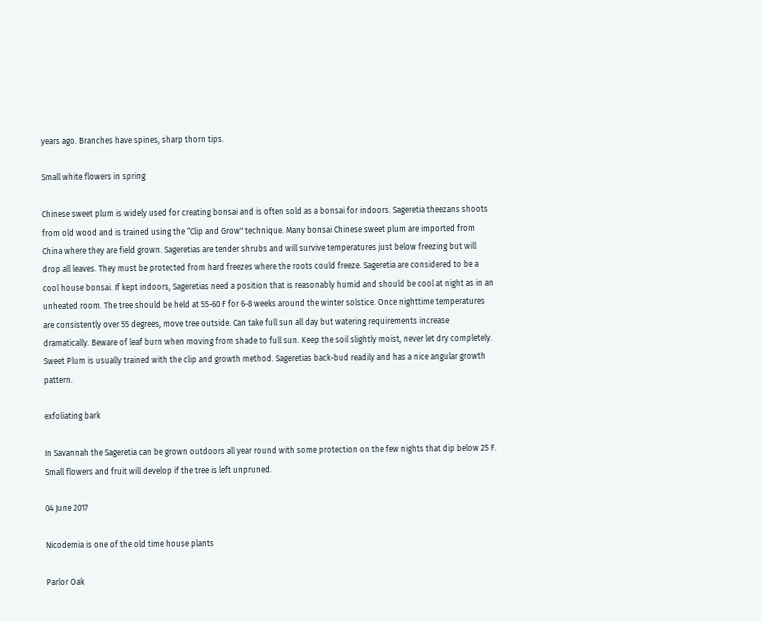years ago. Branches have spines, sharp thorn tips.

Small white flowers in spring

Chinese sweet plum is widely used for creating bonsai and is often sold as a bonsai for indoors. Sageretia theezans shoots from old wood and is trained using the “Clip and Grow" technique. Many bonsai Chinese sweet plum are imported from China where they are field grown. Sageretias are tender shrubs and will survive temperatures just below freezing but will drop all leaves. They must be protected from hard freezes where the roots could freeze. Sageretia are considered to be a cool house bonsai. If kept indoors, Sageretias need a position that is reasonably humid and should be cool at night as in an unheated room. The tree should be held at 55-60 F for 6-8 weeks around the winter solstice. Once nighttime temperatures are consistently over 55 degrees, move tree outside. Can take full sun all day but watering requirements increase dramatically. Beware of leaf burn when moving from shade to full sun. Keep the soil slightly moist, never let dry completely. Sweet Plum is usually trained with the clip and growth method. Sageretias back-bud readily and has a nice angular growth pattern.

exfoliating bark

In Savannah the Sageretia can be grown outdoors all year round with some protection on the few nights that dip below 25 F. Small flowers and fruit will develop if the tree is left unpruned.

04 June 2017

Nicodemia is one of the old time house plants

Parlor Oak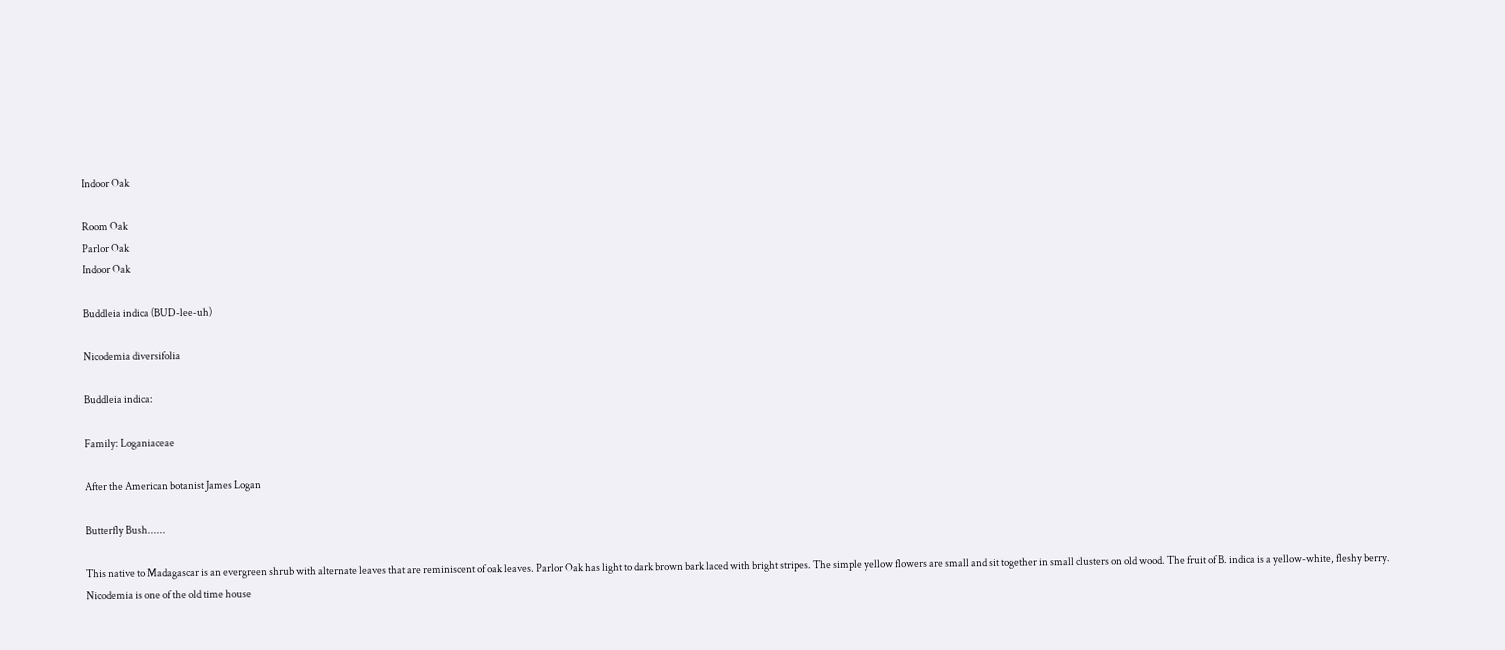Indoor Oak

Room Oak
Parlor Oak
Indoor Oak

Buddleia indica (BUD-lee-uh)

Nicodemia diversifolia

Buddleia indica:

Family: Loganiaceae

After the American botanist James Logan

Butterfly Bush......

This native to Madagascar is an evergreen shrub with alternate leaves that are reminiscent of oak leaves. Parlor Oak has light to dark brown bark laced with bright stripes. The simple yellow flowers are small and sit together in small clusters on old wood. The fruit of B. indica is a yellow-white, fleshy berry. Nicodemia is one of the old time house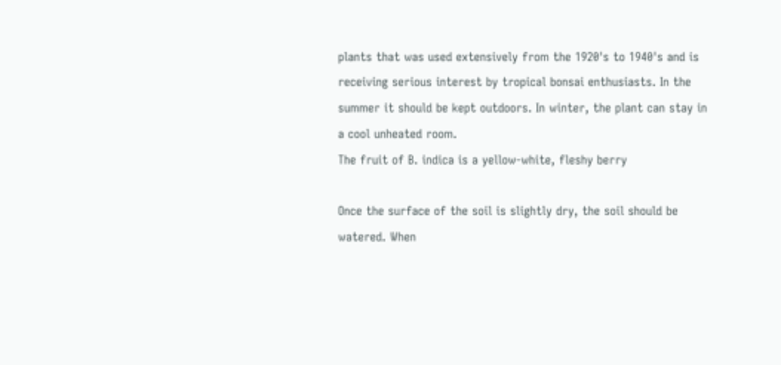plants that was used extensively from the 1920's to 1940's and is receiving serious interest by tropical bonsai enthusiasts. In the summer it should be kept outdoors. In winter, the plant can stay in a cool unheated room.
The fruit of B. indica is a yellow-white, fleshy berry

Once the surface of the soil is slightly dry, the soil should be watered. When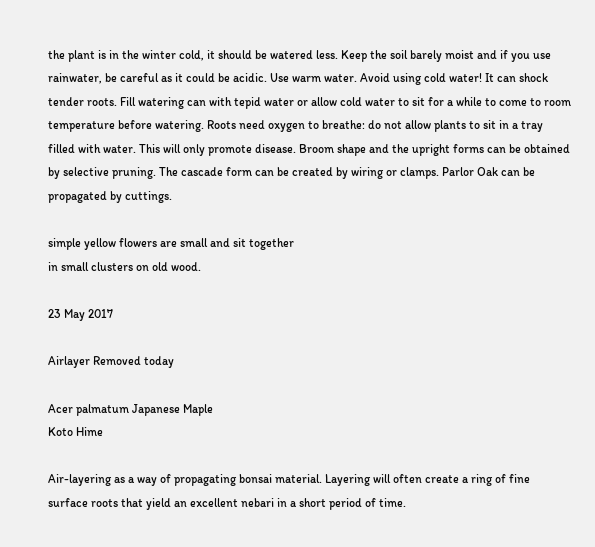the plant is in the winter cold, it should be watered less. Keep the soil barely moist and if you use rainwater, be careful as it could be acidic. Use warm water. Avoid using cold water! It can shock tender roots. Fill watering can with tepid water or allow cold water to sit for a while to come to room temperature before watering. Roots need oxygen to breathe: do not allow plants to sit in a tray filled with water. This will only promote disease. Broom shape and the upright forms can be obtained by selective pruning. The cascade form can be created by wiring or clamps. Parlor Oak can be propagated by cuttings.

simple yellow flowers are small and sit together
in small clusters on old wood.

23 May 2017

Airlayer Removed today

Acer palmatum Japanese Maple
Koto Hime

Air-layering as a way of propagating bonsai material. Layering will often create a ring of fine surface roots that yield an excellent nebari in a short period of time.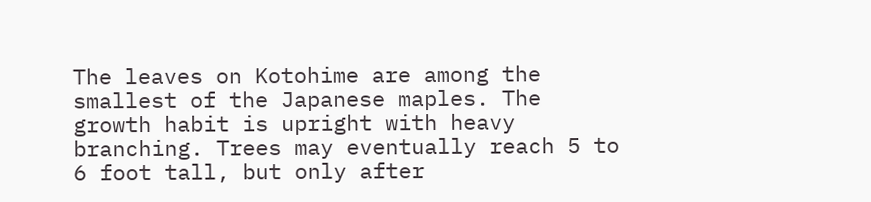The leaves on Kotohime are among the smallest of the Japanese maples. The growth habit is upright with heavy branching. Trees may eventually reach 5 to 6 foot tall, but only after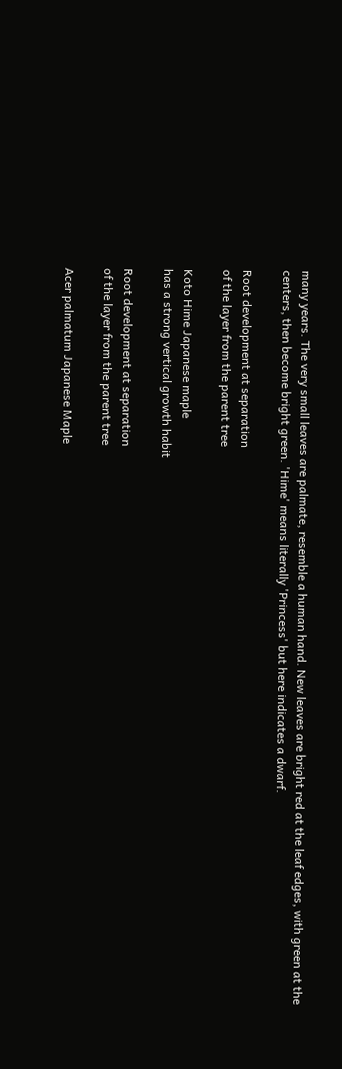many years. The very small leaves are palmate, resemble a human hand. New leaves are bright red at the leaf edges, with green at the centers, then become bright green. 'Hime' means literally 'Princess' but here indicates a dwarf.

Root development at separation
of the layer from the parent tree

Koto Hime Japanese maple
has a strong vertical growth habit

Root development at separation
of the layer from the parent tree

Acer palmatum Japanese Maple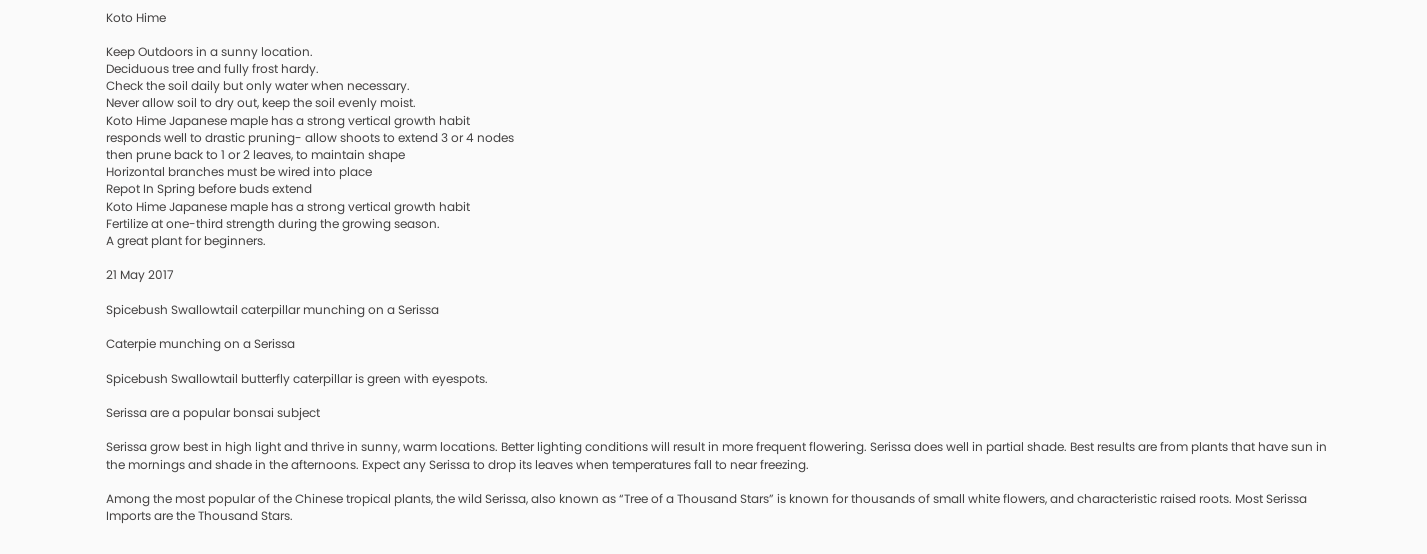Koto Hime

Keep Outdoors in a sunny location.
Deciduous tree and fully frost hardy.
Check the soil daily but only water when necessary.
Never allow soil to dry out, keep the soil evenly moist.
Koto Hime Japanese maple has a strong vertical growth habit
responds well to drastic pruning- allow shoots to extend 3 or 4 nodes
then prune back to 1 or 2 leaves, to maintain shape
Horizontal branches must be wired into place
Repot In Spring before buds extend
Koto Hime Japanese maple has a strong vertical growth habit
Fertilize at one-third strength during the growing season.
A great plant for beginners.

21 May 2017

Spicebush Swallowtail caterpillar munching on a Serissa

Caterpie munching on a Serissa

Spicebush Swallowtail butterfly caterpillar is green with eyespots.

Serissa are a popular bonsai subject

Serissa grow best in high light and thrive in sunny, warm locations. Better lighting conditions will result in more frequent flowering. Serissa does well in partial shade. Best results are from plants that have sun in the mornings and shade in the afternoons. Expect any Serissa to drop its leaves when temperatures fall to near freezing.

Among the most popular of the Chinese tropical plants, the wild Serissa, also known as “Tree of a Thousand Stars” is known for thousands of small white flowers, and characteristic raised roots. Most Serissa Imports are the Thousand Stars.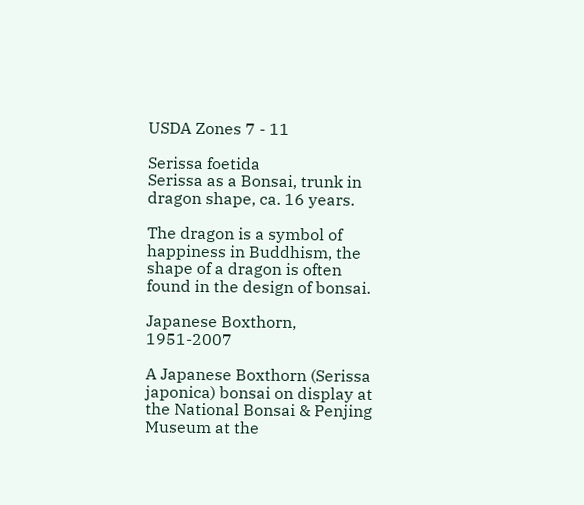USDA Zones 7 - 11

Serissa foetida
Serissa as a Bonsai, trunk in dragon shape, ca. 16 years.

The dragon is a symbol of happiness in Buddhism, the shape of a dragon is often found in the design of bonsai.

Japanese Boxthorn, 1951-2007

A Japanese Boxthorn (Serissa japonica) bonsai on display at the National Bonsai & Penjing Museum at the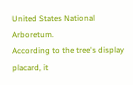United States National Arboretum.
According to the tree's display placard, it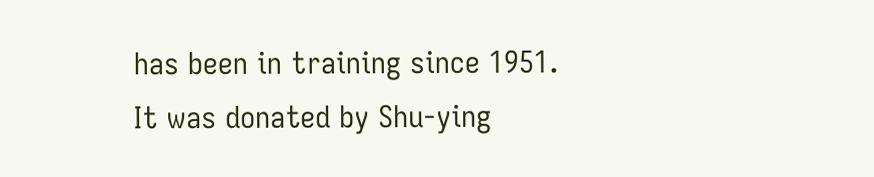has been in training since 1951. It was donated by Shu-ying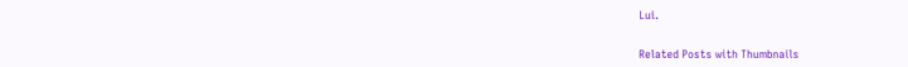Lui.


Related Posts with Thumbnails